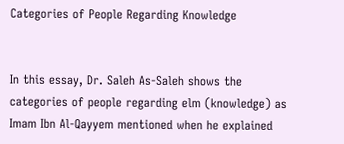Categories of People Regarding Knowledge


In this essay, Dr. Saleh As-Saleh shows the categories of people regarding elm (knowledge) as Imam Ibn Al-Qayyem mentioned when he explained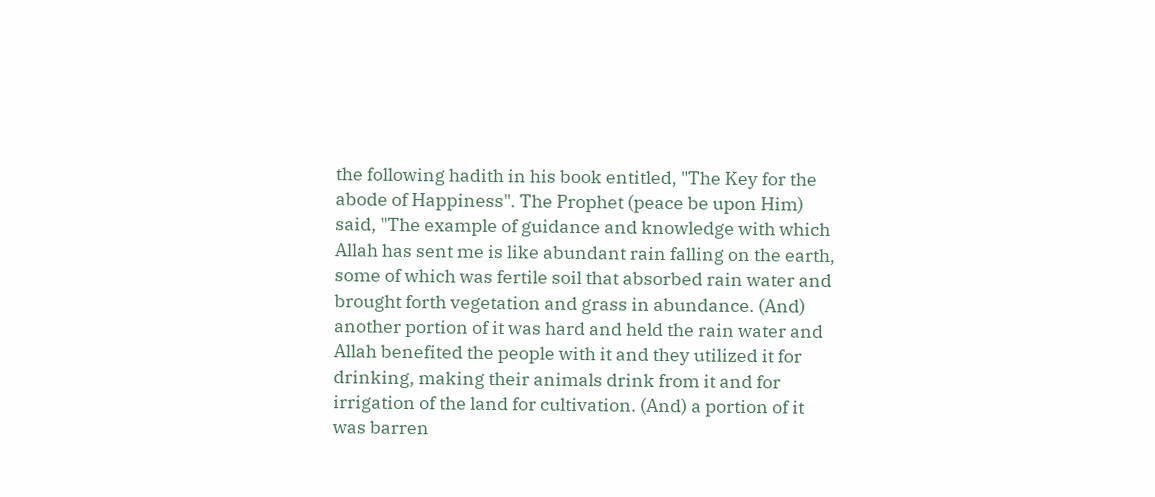the following hadith in his book entitled, "The Key for the abode of Happiness". The Prophet (peace be upon Him) said, "The example of guidance and knowledge with which Allah has sent me is like abundant rain falling on the earth, some of which was fertile soil that absorbed rain water and brought forth vegetation and grass in abundance. (And) another portion of it was hard and held the rain water and Allah benefited the people with it and they utilized it for drinking, making their animals drink from it and for irrigation of the land for cultivation. (And) a portion of it was barren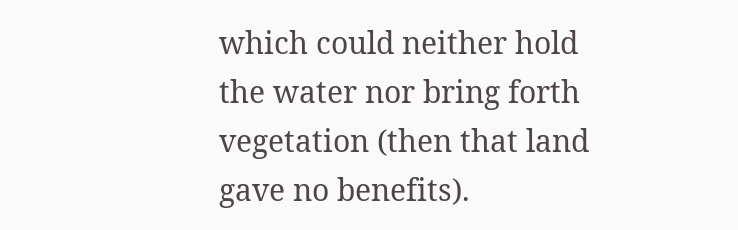which could neither hold the water nor bring forth vegetation (then that land gave no benefits).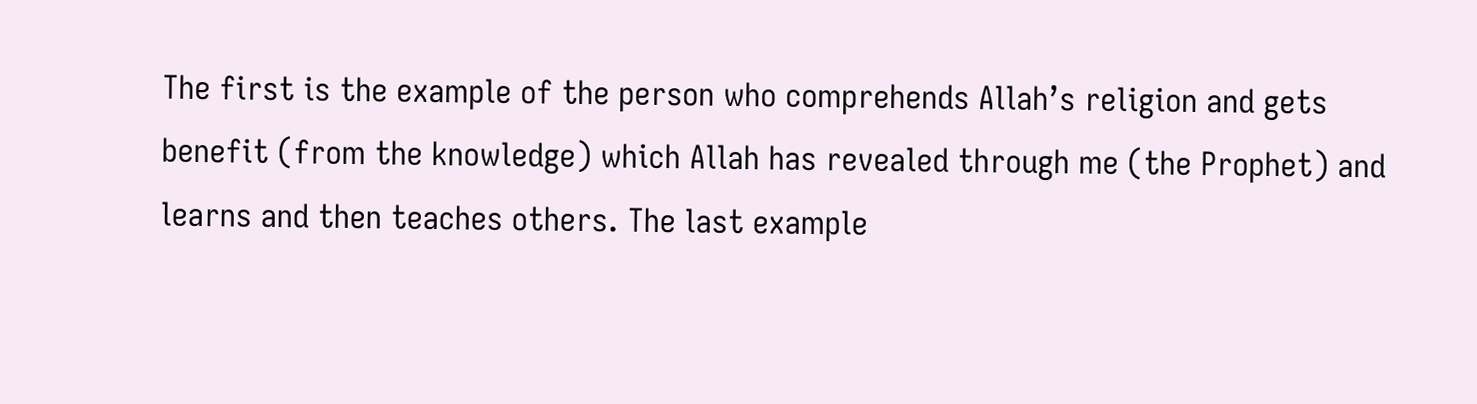The first is the example of the person who comprehends Allah’s religion and gets benefit (from the knowledge) which Allah has revealed through me (the Prophet) and learns and then teaches others. The last example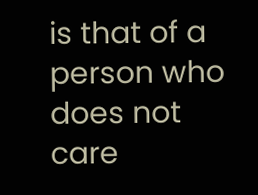is that of a person who does not care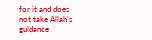for it and does not take Allah’s guidance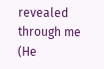revealed through me (He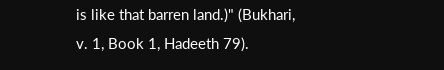is like that barren land.)" (Bukhari, v. 1, Book 1, Hadeeth 79).